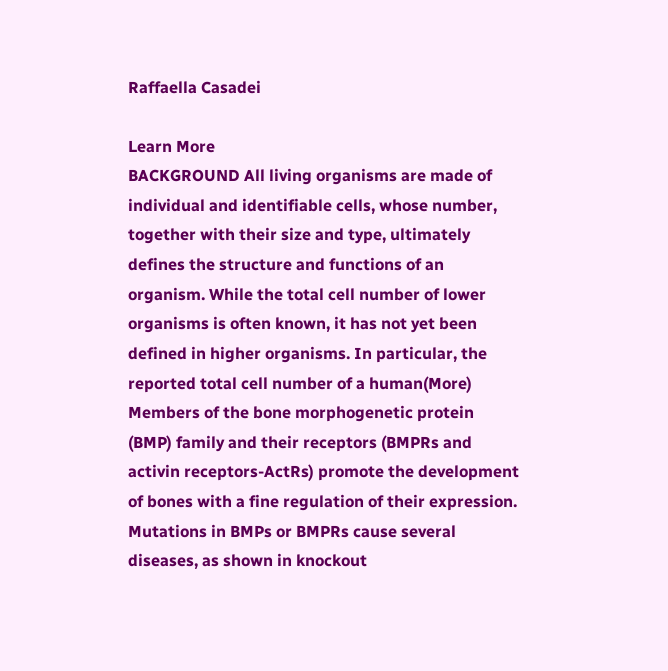Raffaella Casadei

Learn More
BACKGROUND All living organisms are made of individual and identifiable cells, whose number, together with their size and type, ultimately defines the structure and functions of an organism. While the total cell number of lower organisms is often known, it has not yet been defined in higher organisms. In particular, the reported total cell number of a human(More)
Members of the bone morphogenetic protein (BMP) family and their receptors (BMPRs and activin receptors-ActRs) promote the development of bones with a fine regulation of their expression. Mutations in BMPs or BMPRs cause several diseases, as shown in knockout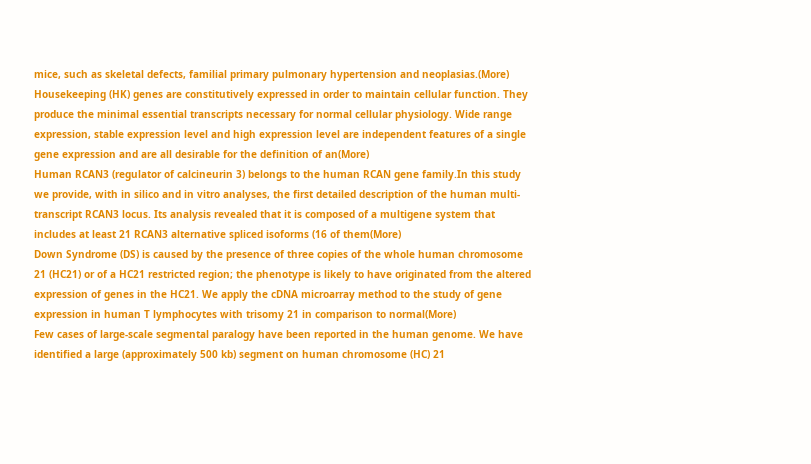mice, such as skeletal defects, familial primary pulmonary hypertension and neoplasias.(More)
Housekeeping (HK) genes are constitutively expressed in order to maintain cellular function. They produce the minimal essential transcripts necessary for normal cellular physiology. Wide range expression, stable expression level and high expression level are independent features of a single gene expression and are all desirable for the definition of an(More)
Human RCAN3 (regulator of calcineurin 3) belongs to the human RCAN gene family.In this study we provide, with in silico and in vitro analyses, the first detailed description of the human multi-transcript RCAN3 locus. Its analysis revealed that it is composed of a multigene system that includes at least 21 RCAN3 alternative spliced isoforms (16 of them(More)
Down Syndrome (DS) is caused by the presence of three copies of the whole human chromosome 21 (HC21) or of a HC21 restricted region; the phenotype is likely to have originated from the altered expression of genes in the HC21. We apply the cDNA microarray method to the study of gene expression in human T lymphocytes with trisomy 21 in comparison to normal(More)
Few cases of large-scale segmental paralogy have been reported in the human genome. We have identified a large (approximately 500 kb) segment on human chromosome (HC) 21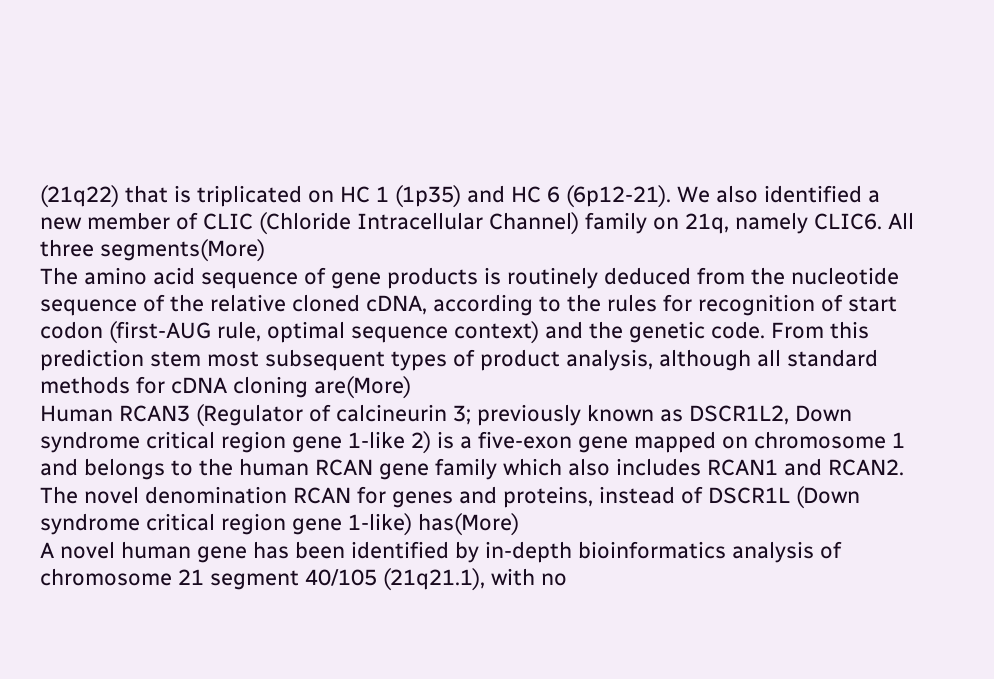(21q22) that is triplicated on HC 1 (1p35) and HC 6 (6p12-21). We also identified a new member of CLIC (Chloride Intracellular Channel) family on 21q, namely CLIC6. All three segments(More)
The amino acid sequence of gene products is routinely deduced from the nucleotide sequence of the relative cloned cDNA, according to the rules for recognition of start codon (first-AUG rule, optimal sequence context) and the genetic code. From this prediction stem most subsequent types of product analysis, although all standard methods for cDNA cloning are(More)
Human RCAN3 (Regulator of calcineurin 3; previously known as DSCR1L2, Down syndrome critical region gene 1-like 2) is a five-exon gene mapped on chromosome 1 and belongs to the human RCAN gene family which also includes RCAN1 and RCAN2. The novel denomination RCAN for genes and proteins, instead of DSCR1L (Down syndrome critical region gene 1-like) has(More)
A novel human gene has been identified by in-depth bioinformatics analysis of chromosome 21 segment 40/105 (21q21.1), with no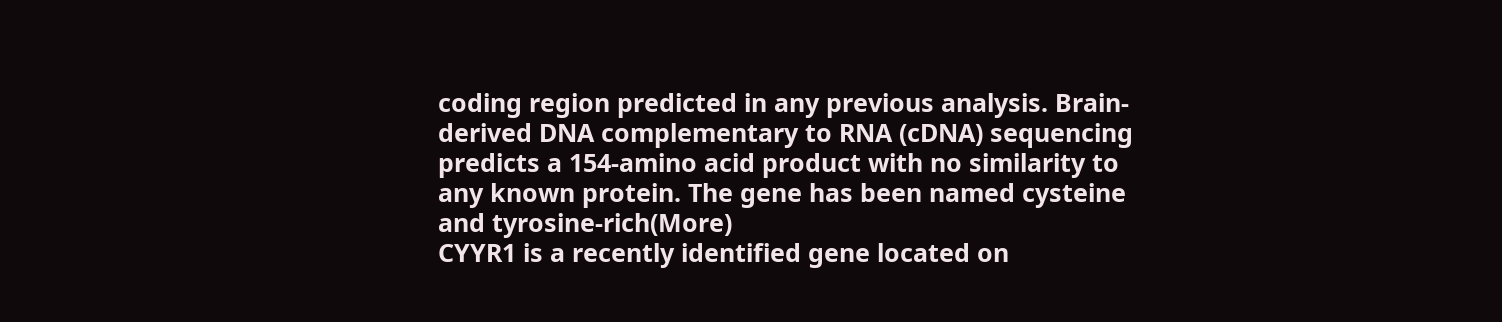coding region predicted in any previous analysis. Brain-derived DNA complementary to RNA (cDNA) sequencing predicts a 154-amino acid product with no similarity to any known protein. The gene has been named cysteine and tyrosine-rich(More)
CYYR1 is a recently identified gene located on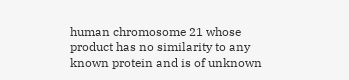human chromosome 21 whose product has no similarity to any known protein and is of unknown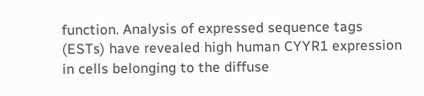function. Analysis of expressed sequence tags (ESTs) have revealed high human CYYR1 expression in cells belonging to the diffuse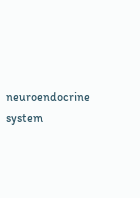neuroendocrine system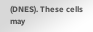(DNES). These cells may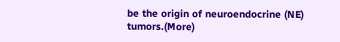be the origin of neuroendocrine (NE) tumors.(More)